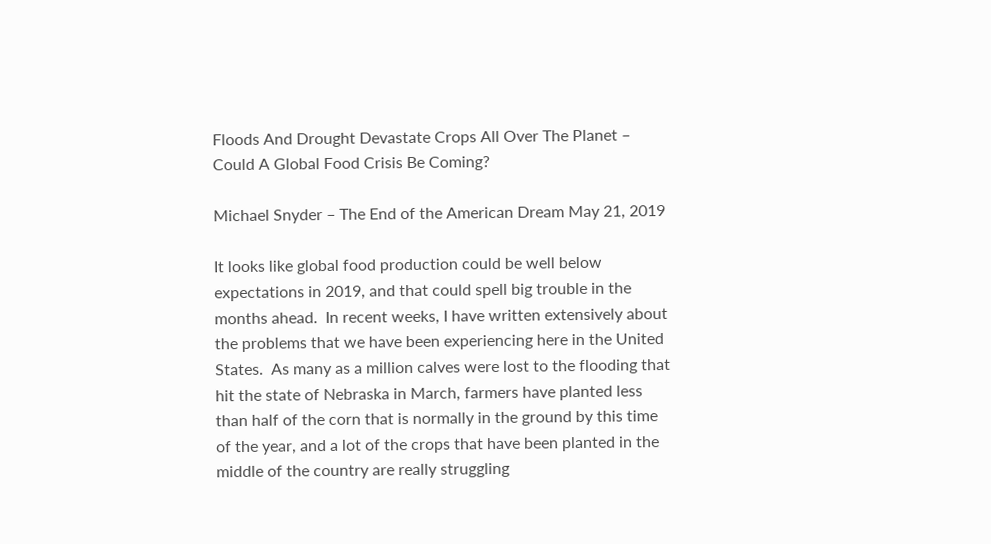Floods And Drought Devastate Crops All Over The Planet – Could A Global Food Crisis Be Coming?

Michael Snyder – The End of the American Dream May 21, 2019

It looks like global food production could be well below expectations in 2019, and that could spell big trouble in the months ahead.  In recent weeks, I have written extensively about the problems that we have been experiencing here in the United States.  As many as a million calves were lost to the flooding that hit the state of Nebraska in March, farmers have planted less than half of the corn that is normally in the ground by this time of the year, and a lot of the crops that have been planted in the middle of the country are really struggling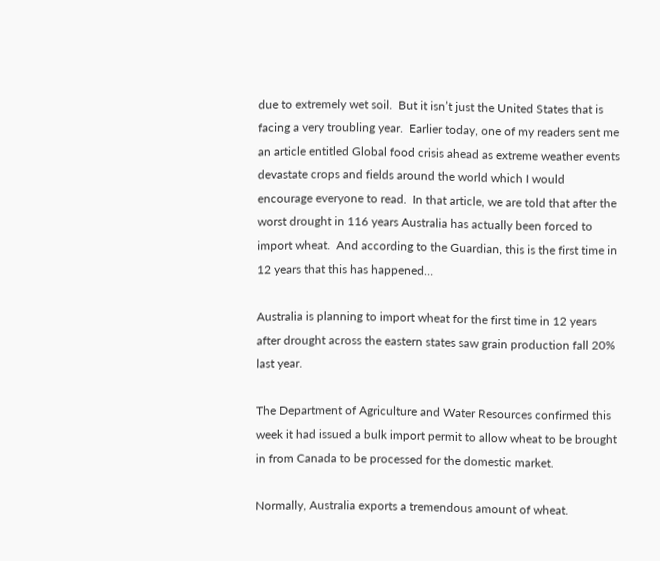due to extremely wet soil.  But it isn’t just the United States that is facing a very troubling year.  Earlier today, one of my readers sent me an article entitled Global food crisis ahead as extreme weather events devastate crops and fields around the world which I would encourage everyone to read.  In that article, we are told that after the worst drought in 116 years Australia has actually been forced to import wheat.  And according to the Guardian, this is the first time in 12 years that this has happened…

Australia is planning to import wheat for the first time in 12 years after drought across the eastern states saw grain production fall 20% last year.

The Department of Agriculture and Water Resources confirmed this week it had issued a bulk import permit to allow wheat to be brought in from Canada to be processed for the domestic market.

Normally, Australia exports a tremendous amount of wheat.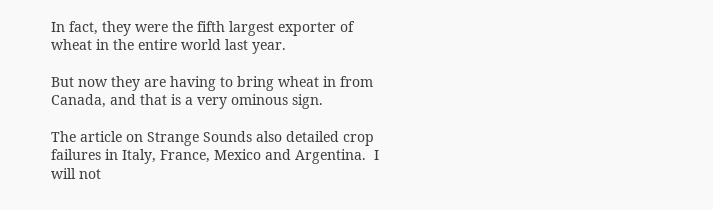In fact, they were the fifth largest exporter of wheat in the entire world last year.

But now they are having to bring wheat in from Canada, and that is a very ominous sign.

The article on Strange Sounds also detailed crop failures in Italy, France, Mexico and Argentina.  I will not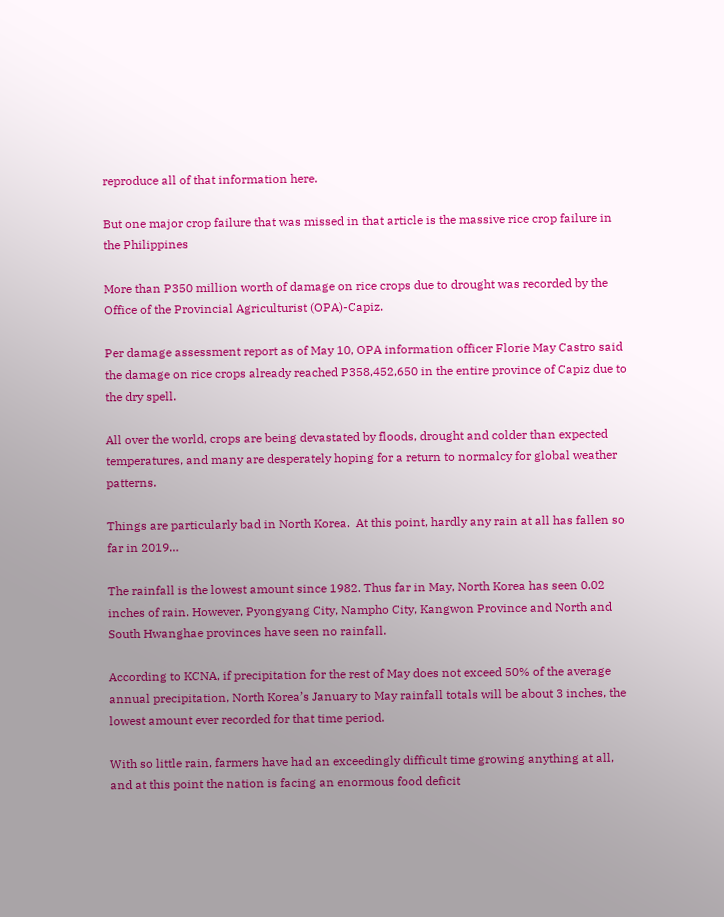reproduce all of that information here.

But one major crop failure that was missed in that article is the massive rice crop failure in the Philippines

More than P350 million worth of damage on rice crops due to drought was recorded by the Office of the Provincial Agriculturist (OPA)-Capiz.

Per damage assessment report as of May 10, OPA information officer Florie May Castro said the damage on rice crops already reached P358,452,650 in the entire province of Capiz due to the dry spell.

All over the world, crops are being devastated by floods, drought and colder than expected temperatures, and many are desperately hoping for a return to normalcy for global weather patterns.

Things are particularly bad in North Korea.  At this point, hardly any rain at all has fallen so far in 2019…

The rainfall is the lowest amount since 1982. Thus far in May, North Korea has seen 0.02 inches of rain. However, Pyongyang City, Nampho City, Kangwon Province and North and South Hwanghae provinces have seen no rainfall.

According to KCNA, if precipitation for the rest of May does not exceed 50% of the average annual precipitation, North Korea’s January to May rainfall totals will be about 3 inches, the lowest amount ever recorded for that time period.

With so little rain, farmers have had an exceedingly difficult time growing anything at all, and at this point the nation is facing an enormous food deficit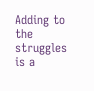Adding to the struggles is a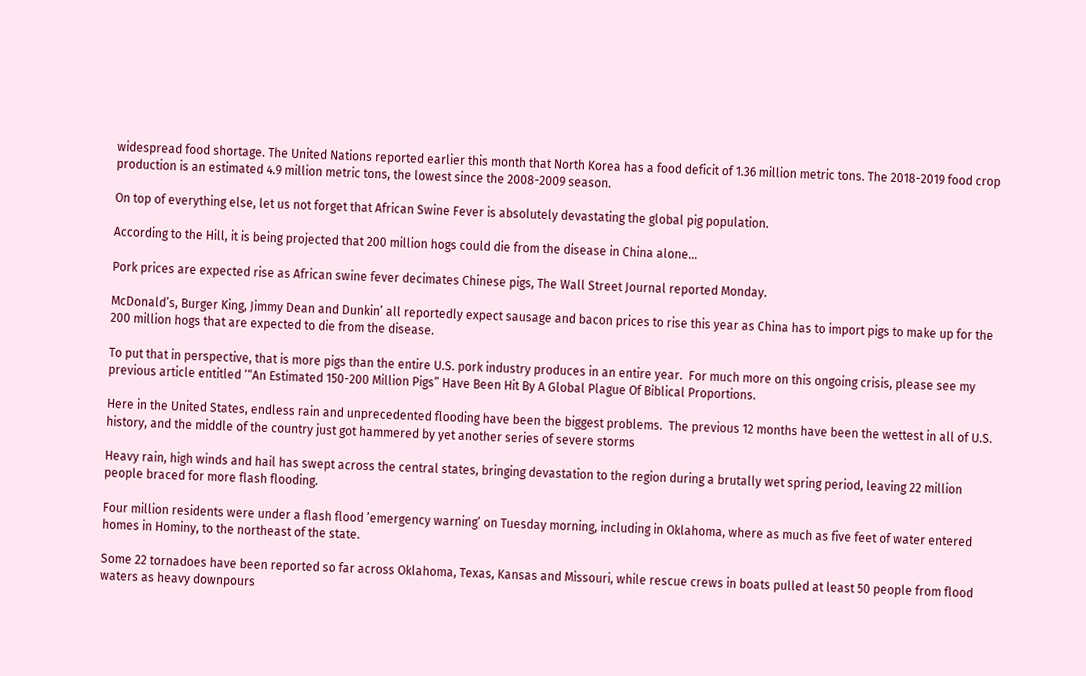widespread food shortage. The United Nations reported earlier this month that North Korea has a food deficit of 1.36 million metric tons. The 2018-2019 food crop production is an estimated 4.9 million metric tons, the lowest since the 2008-2009 season.

On top of everything else, let us not forget that African Swine Fever is absolutely devastating the global pig population.

According to the Hill, it is being projected that 200 million hogs could die from the disease in China alone…

Pork prices are expected rise as African swine fever decimates Chinese pigs, The Wall Street Journal reported Monday.

McDonald’s, Burger King, Jimmy Dean and Dunkin’ all reportedly expect sausage and bacon prices to rise this year as China has to import pigs to make up for the 200 million hogs that are expected to die from the disease.

To put that in perspective, that is more pigs than the entire U.S. pork industry produces in an entire year.  For much more on this ongoing crisis, please see my previous article entitled ‘“An Estimated 150-200 Million Pigs” Have Been Hit By A Global Plague Of Biblical Proportions.

Here in the United States, endless rain and unprecedented flooding have been the biggest problems.  The previous 12 months have been the wettest in all of U.S. history, and the middle of the country just got hammered by yet another series of severe storms

Heavy rain, high winds and hail has swept across the central states, bringing devastation to the region during a brutally wet spring period, leaving 22 million people braced for more flash flooding.

Four million residents were under a flash flood ’emergency warning’ on Tuesday morning, including in Oklahoma, where as much as five feet of water entered homes in Hominy, to the northeast of the state.

Some 22 tornadoes have been reported so far across Oklahoma, Texas, Kansas and Missouri, while rescue crews in boats pulled at least 50 people from flood waters as heavy downpours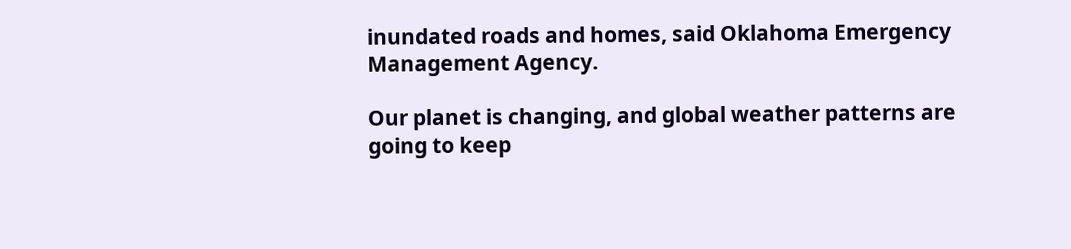inundated roads and homes, said Oklahoma Emergency Management Agency.

Our planet is changing, and global weather patterns are going to keep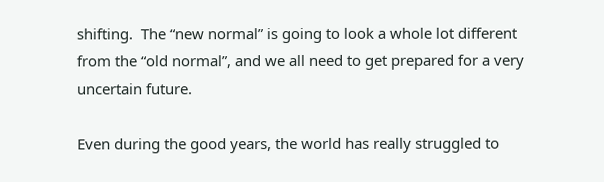shifting.  The “new normal” is going to look a whole lot different from the “old normal”, and we all need to get prepared for a very uncertain future.

Even during the good years, the world has really struggled to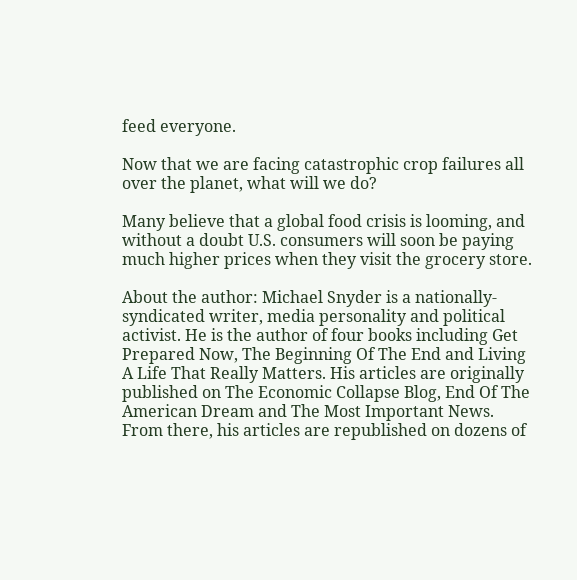feed everyone.

Now that we are facing catastrophic crop failures all over the planet, what will we do?

Many believe that a global food crisis is looming, and without a doubt U.S. consumers will soon be paying much higher prices when they visit the grocery store.

About the author: Michael Snyder is a nationally-syndicated writer, media personality and political activist. He is the author of four books including Get Prepared Now, The Beginning Of The End and Living A Life That Really Matters. His articles are originally published on The Economic Collapse Blog, End Of The American Dream and The Most Important News. From there, his articles are republished on dozens of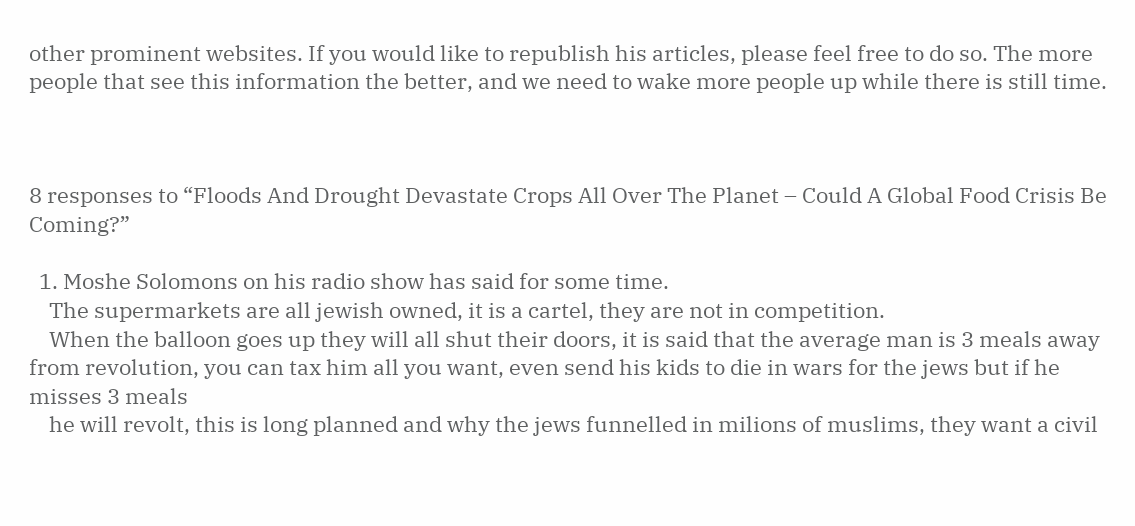other prominent websites. If you would like to republish his articles, please feel free to do so. The more people that see this information the better, and we need to wake more people up while there is still time.



8 responses to “Floods And Drought Devastate Crops All Over The Planet – Could A Global Food Crisis Be Coming?”

  1. Moshe Solomons on his radio show has said for some time.
    The supermarkets are all jewish owned, it is a cartel, they are not in competition.
    When the balloon goes up they will all shut their doors, it is said that the average man is 3 meals away from revolution, you can tax him all you want, even send his kids to die in wars for the jews but if he misses 3 meals
    he will revolt, this is long planned and why the jews funnelled in milions of muslims, they want a civil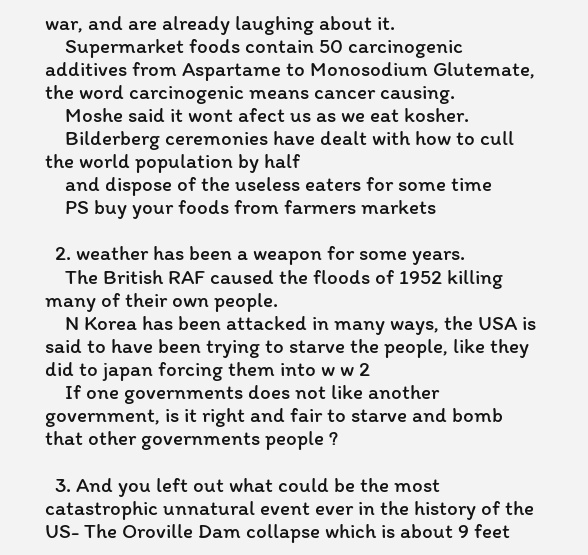war, and are already laughing about it.
    Supermarket foods contain 50 carcinogenic additives from Aspartame to Monosodium Glutemate, the word carcinogenic means cancer causing.
    Moshe said it wont afect us as we eat kosher.
    Bilderberg ceremonies have dealt with how to cull the world population by half
    and dispose of the useless eaters for some time
    PS buy your foods from farmers markets

  2. weather has been a weapon for some years.
    The British RAF caused the floods of 1952 killing many of their own people.
    N Korea has been attacked in many ways, the USA is said to have been trying to starve the people, like they did to japan forcing them into w w 2
    If one governments does not like another government, is it right and fair to starve and bomb that other governments people ?

  3. And you left out what could be the most catastrophic unnatural event ever in the history of the US- The Oroville Dam collapse which is about 9 feet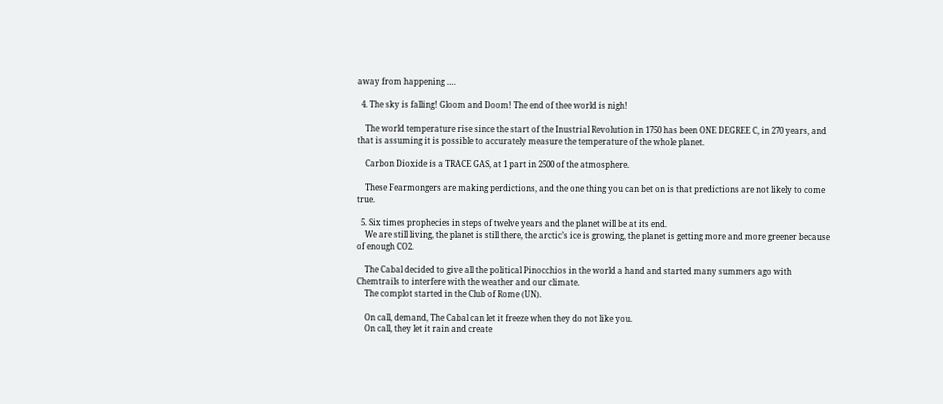away from happening ….

  4. The sky is falling! Gloom and Doom! The end of thee world is nigh!

    The world temperature rise since the start of the Inustrial Revolution in 1750 has been ONE DEGREE C, in 270 years, and that is assuming it is possible to accurately measure the temperature of the whole planet.

    Carbon Dioxide is a TRACE GAS, at 1 part in 2500 of the atmosphere.

    These Fearmongers are making perdictions, and the one thing you can bet on is that predictions are not likely to come true.

  5. Six times prophecies in steps of twelve years and the planet will be at its end.
    We are still living, the planet is still there, the arctic’s ice is growing, the planet is getting more and more greener because of enough CO2.

    The Cabal decided to give all the political Pinocchios in the world a hand and started many summers ago with Chemtrails to interfere with the weather and our climate.
    The complot started in the Club of Rome (UN).

    On call, demand, The Cabal can let it freeze when they do not like you.
    On call, they let it rain and create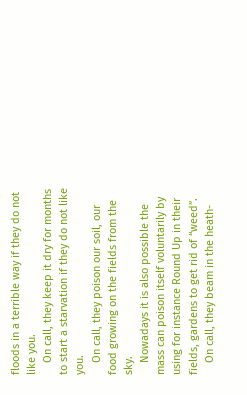floods in a terrible way if they do not like you.
    On call, they keep it dry for months to start a starvation if they do not like you.
    On call, they poison our soil, our food growing on the fields from the sky.
    Nowadays it is also possible the mass can poison itself voluntarily by using for instance Round Up in their fields, gardens to get rid of “weed”.
    On call, they beam in the heath-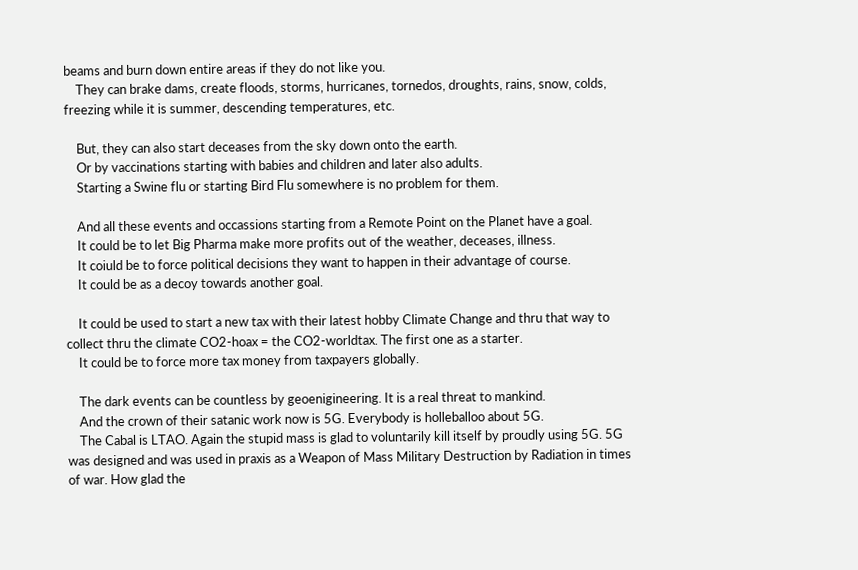beams and burn down entire areas if they do not like you.
    They can brake dams, create floods, storms, hurricanes, tornedos, droughts, rains, snow, colds, freezing while it is summer, descending temperatures, etc.

    But, they can also start deceases from the sky down onto the earth.
    Or by vaccinations starting with babies and children and later also adults.
    Starting a Swine flu or starting Bird Flu somewhere is no problem for them.

    And all these events and occassions starting from a Remote Point on the Planet have a goal.
    It could be to let Big Pharma make more profits out of the weather, deceases, illness.
    It coiuld be to force political decisions they want to happen in their advantage of course.
    It could be as a decoy towards another goal.

    It could be used to start a new tax with their latest hobby Climate Change and thru that way to collect thru the climate CO2-hoax = the CO2-worldtax. The first one as a starter.
    It could be to force more tax money from taxpayers globally.

    The dark events can be countless by geoenigineering. It is a real threat to mankind.
    And the crown of their satanic work now is 5G. Everybody is holleballoo about 5G.
    The Cabal is LTAO. Again the stupid mass is glad to voluntarily kill itself by proudly using 5G. 5G was designed and was used in praxis as a Weapon of Mass Military Destruction by Radiation in times of war. How glad the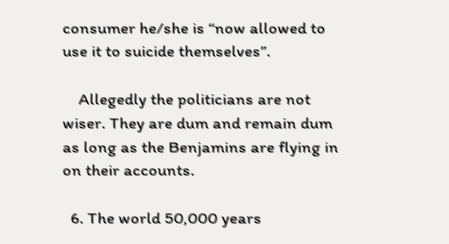consumer he/she is “now allowed to use it to suicide themselves”.

    Allegedly the politicians are not wiser. They are dum and remain dum as long as the Benjamins are flying in on their accounts.

  6. The world 50,000 years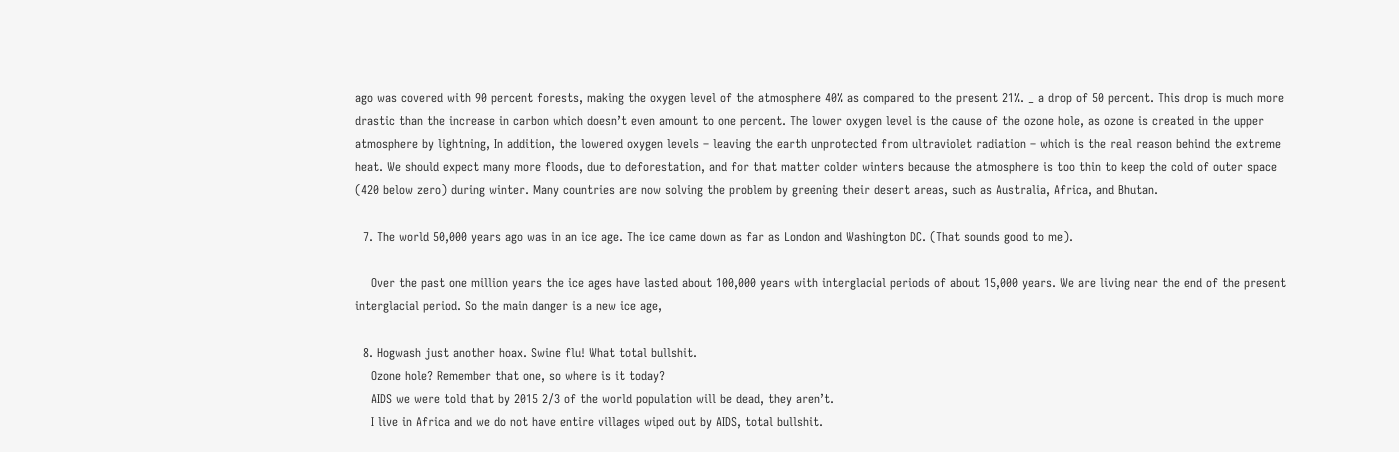ago was covered with 90 percent forests, making the oxygen level of the atmosphere 40% as compared to the present 21%. _ a drop of 50 percent. This drop is much more drastic than the increase in carbon which doesn’t even amount to one percent. The lower oxygen level is the cause of the ozone hole, as ozone is created in the upper atmosphere by lightning, In addition, the lowered oxygen levels – leaving the earth unprotected from ultraviolet radiation – which is the real reason behind the extreme heat. We should expect many more floods, due to deforestation, and for that matter colder winters because the atmosphere is too thin to keep the cold of outer space (420 below zero) during winter. Many countries are now solving the problem by greening their desert areas, such as Australia, Africa, and Bhutan.

  7. The world 50,000 years ago was in an ice age. The ice came down as far as London and Washington DC. (That sounds good to me).

    Over the past one million years the ice ages have lasted about 100,000 years with interglacial periods of about 15,000 years. We are living near the end of the present interglacial period. So the main danger is a new ice age,

  8. Hogwash just another hoax. Swine flu! What total bullshit.
    Ozone hole? Remember that one, so where is it today?
    AIDS we were told that by 2015 2/3 of the world population will be dead, they aren’t.
    I live in Africa and we do not have entire villages wiped out by AIDS, total bullshit.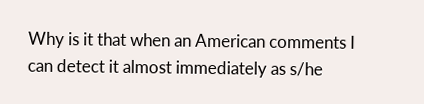Why is it that when an American comments I can detect it almost immediately as s/he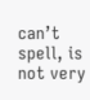can’t spell, is not very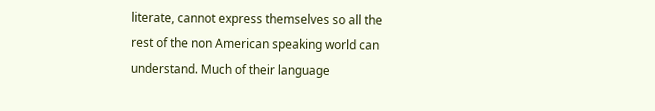literate, cannot express themselves so all the rest of the non American speaking world can understand. Much of their language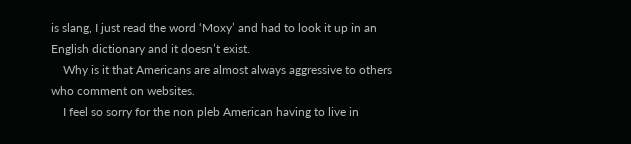is slang, I just read the word ‘Moxy’ and had to look it up in an English dictionary and it doesn’t exist.
    Why is it that Americans are almost always aggressive to others who comment on websites.
    I feel so sorry for the non pleb American having to live in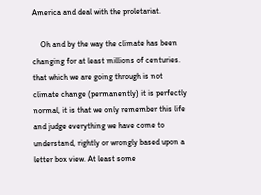America and deal with the proletariat.

    Oh and by the way the climate has been changing for at least millions of centuries. that which we are going through is not climate change (permanently) it is perfectly normal, it is that we only remember this life and judge everything we have come to understand, rightly or wrongly based upon a letter box view. At least some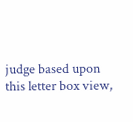judge based upon this letter box view,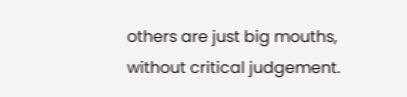others are just big mouths, without critical judgement.